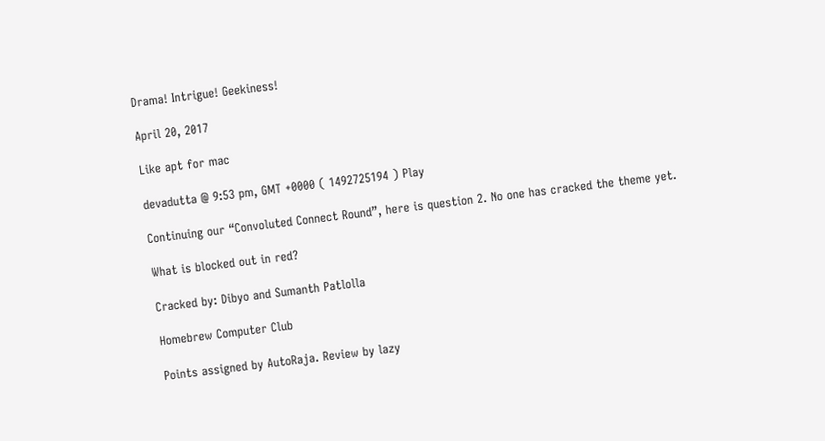Drama! Intrigue! Geekiness!

April 20, 2017

Like apt for mac

devadutta @ 9:53 pm, GMT +0000 ( 1492725194 ) Play

Continuing our “Convoluted Connect Round”, here is question 2. No one has cracked the theme yet.

What is blocked out in red?

Cracked by: Dibyo and Sumanth Patlolla

Homebrew Computer Club

Points assigned by AutoRaja. Review by lazy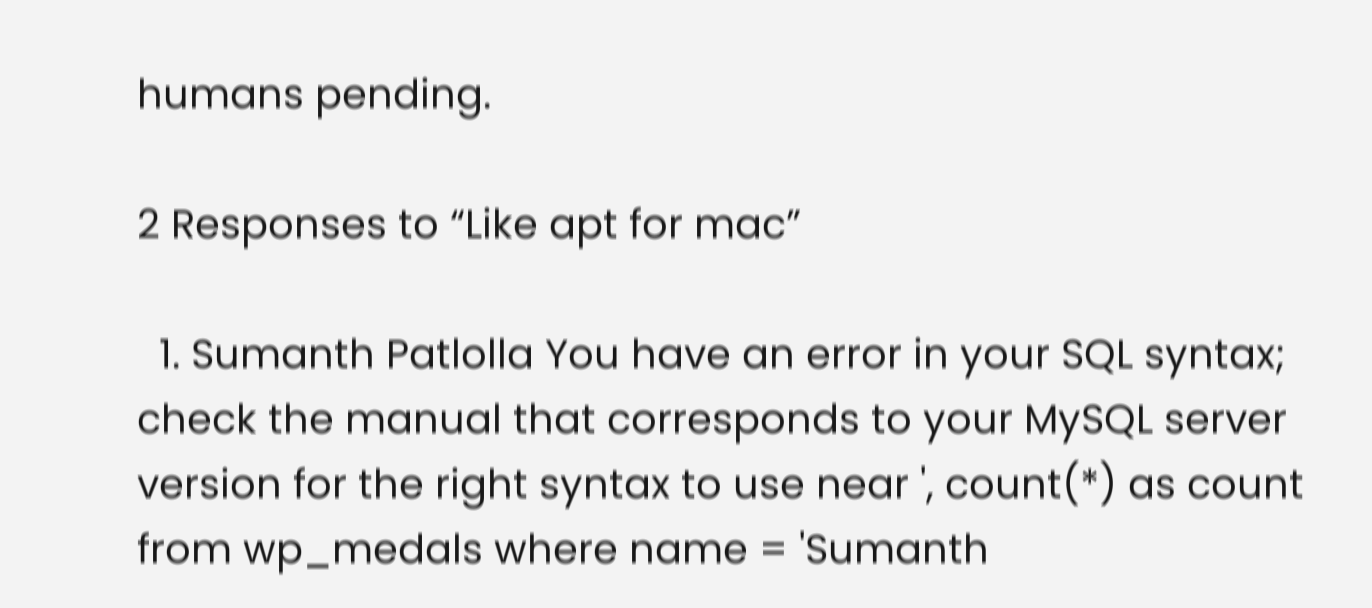humans pending.

2 Responses to “Like apt for mac”

  1. Sumanth Patlolla You have an error in your SQL syntax; check the manual that corresponds to your MySQL server version for the right syntax to use near ', count(*) as count from wp_medals where name = 'Sumanth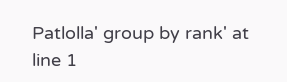Patlolla' group by rank' at line 1